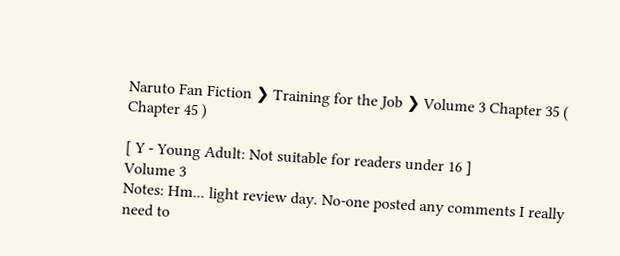Naruto Fan Fiction ❯ Training for the Job ❯ Volume 3 Chapter 35 ( Chapter 45 )

[ Y - Young Adult: Not suitable for readers under 16 ]
Volume 3
Notes: Hm... light review day. No-one posted any comments I really need to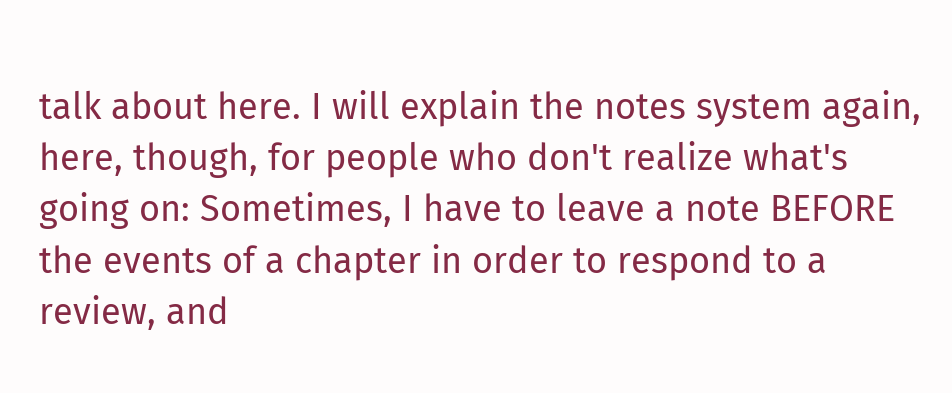talk about here. I will explain the notes system again, here, though, for people who don't realize what's going on: Sometimes, I have to leave a note BEFORE the events of a chapter in order to respond to a review, and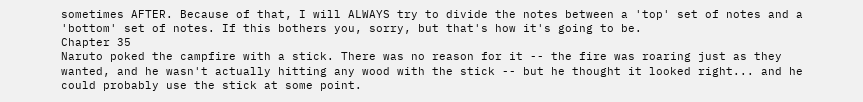sometimes AFTER. Because of that, I will ALWAYS try to divide the notes between a 'top' set of notes and a 'bottom' set of notes. If this bothers you, sorry, but that's how it's going to be.
Chapter 35
Naruto poked the campfire with a stick. There was no reason for it -- the fire was roaring just as they wanted, and he wasn't actually hitting any wood with the stick -- but he thought it looked right... and he could probably use the stick at some point.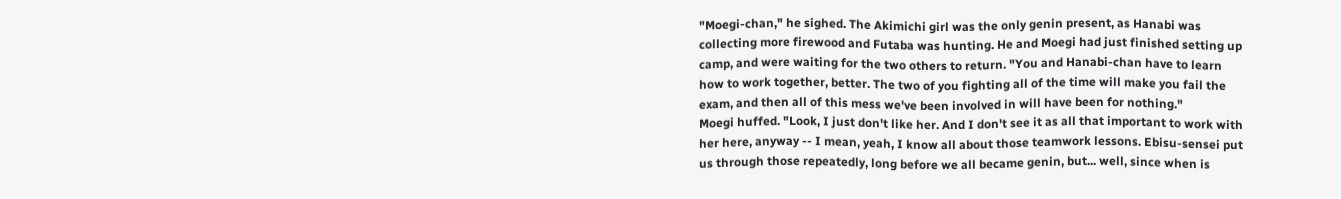"Moegi-chan," he sighed. The Akimichi girl was the only genin present, as Hanabi was collecting more firewood and Futaba was hunting. He and Moegi had just finished setting up camp, and were waiting for the two others to return. "You and Hanabi-chan have to learn how to work together, better. The two of you fighting all of the time will make you fail the exam, and then all of this mess we've been involved in will have been for nothing."
Moegi huffed. "Look, I just don't like her. And I don't see it as all that important to work with her here, anyway -- I mean, yeah, I know all about those teamwork lessons. Ebisu-sensei put us through those repeatedly, long before we all became genin, but... well, since when is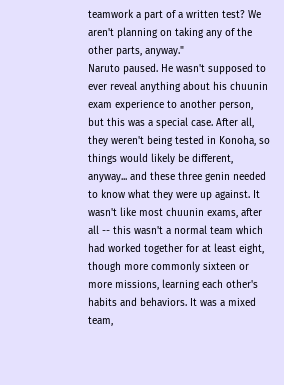teamwork a part of a written test? We aren't planning on taking any of the other parts, anyway."
Naruto paused. He wasn't supposed to ever reveal anything about his chuunin exam experience to another person, but this was a special case. After all, they weren't being tested in Konoha, so things would likely be different, anyway... and these three genin needed to know what they were up against. It wasn't like most chuunin exams, after all -- this wasn't a normal team which had worked together for at least eight, though more commonly sixteen or more missions, learning each other's habits and behaviors. It was a mixed team,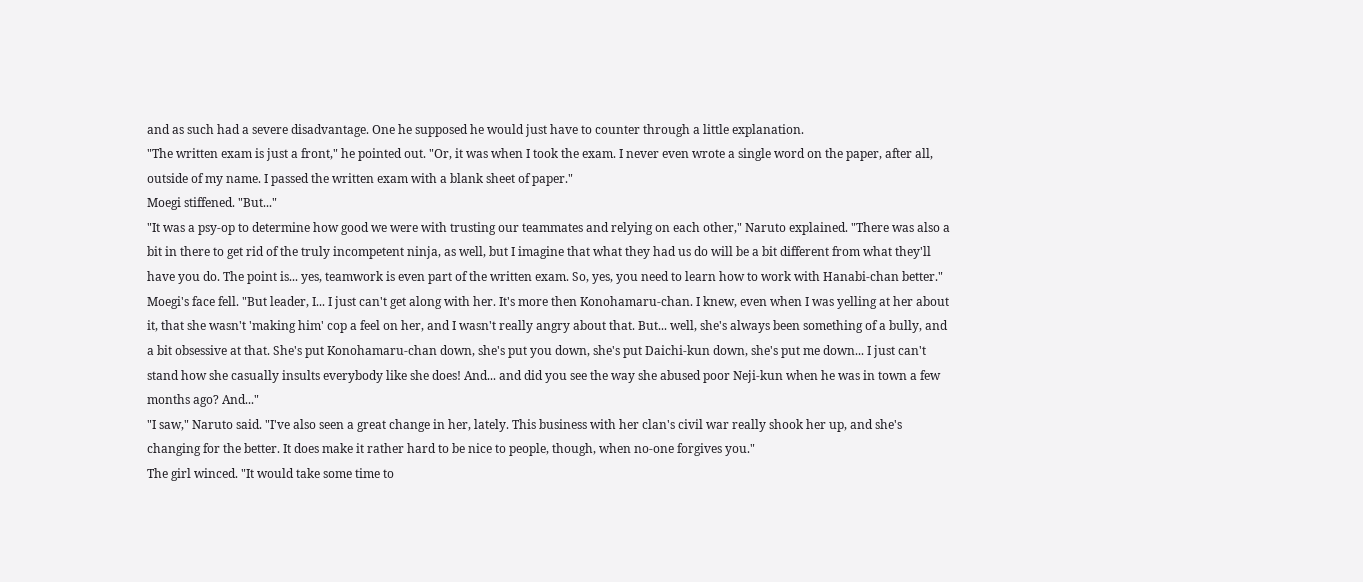and as such had a severe disadvantage. One he supposed he would just have to counter through a little explanation.
"The written exam is just a front," he pointed out. "Or, it was when I took the exam. I never even wrote a single word on the paper, after all, outside of my name. I passed the written exam with a blank sheet of paper."
Moegi stiffened. "But..."
"It was a psy-op to determine how good we were with trusting our teammates and relying on each other," Naruto explained. "There was also a bit in there to get rid of the truly incompetent ninja, as well, but I imagine that what they had us do will be a bit different from what they'll have you do. The point is... yes, teamwork is even part of the written exam. So, yes, you need to learn how to work with Hanabi-chan better."
Moegi's face fell. "But leader, I... I just can't get along with her. It's more then Konohamaru-chan. I knew, even when I was yelling at her about it, that she wasn't 'making him' cop a feel on her, and I wasn't really angry about that. But... well, she's always been something of a bully, and a bit obsessive at that. She's put Konohamaru-chan down, she's put you down, she's put Daichi-kun down, she's put me down... I just can't stand how she casually insults everybody like she does! And... and did you see the way she abused poor Neji-kun when he was in town a few months ago? And..."
"I saw," Naruto said. "I've also seen a great change in her, lately. This business with her clan's civil war really shook her up, and she's changing for the better. It does make it rather hard to be nice to people, though, when no-one forgives you."
The girl winced. "It would take some time to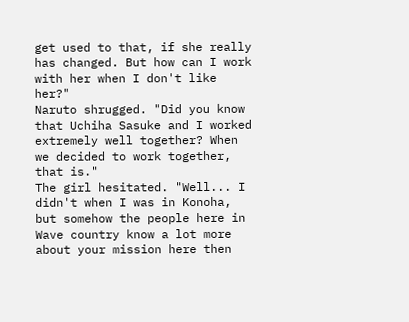get used to that, if she really has changed. But how can I work with her when I don't like her?"
Naruto shrugged. "Did you know that Uchiha Sasuke and I worked extremely well together? When we decided to work together, that is."
The girl hesitated. "Well... I didn't when I was in Konoha, but somehow the people here in Wave country know a lot more about your mission here then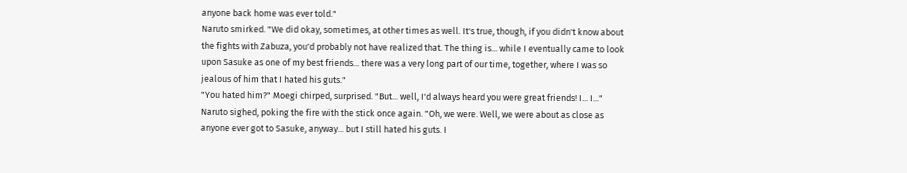anyone back home was ever told."
Naruto smirked. "We did okay, sometimes, at other times as well. It's true, though, if you didn't know about the fights with Zabuza, you'd probably not have realized that. The thing is... while I eventually came to look upon Sasuke as one of my best friends... there was a very long part of our time, together, where I was so jealous of him that I hated his guts."
"You hated him?" Moegi chirped, surprised. "But... well, I'd always heard you were great friends! I... I..."
Naruto sighed, poking the fire with the stick once again. "Oh, we were. Well, we were about as close as anyone ever got to Sasuke, anyway... but I still hated his guts. I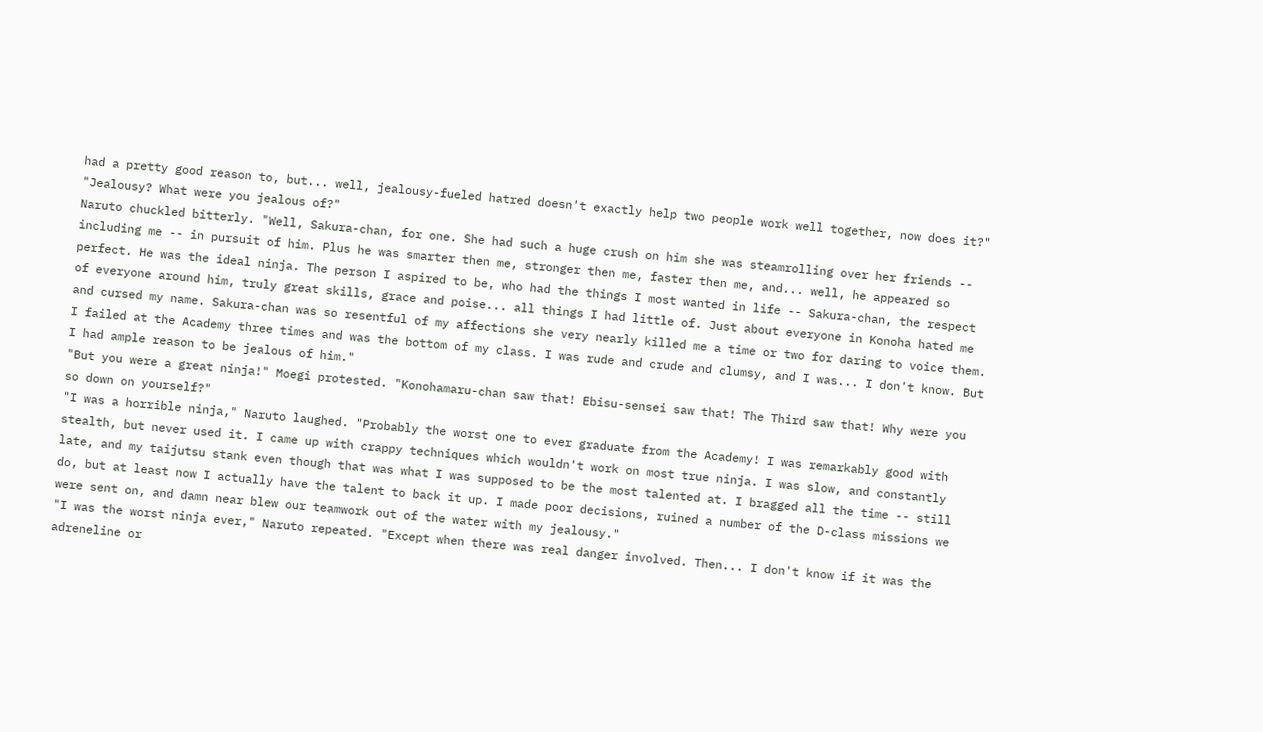had a pretty good reason to, but... well, jealousy-fueled hatred doesn't exactly help two people work well together, now does it?"
"Jealousy? What were you jealous of?"
Naruto chuckled bitterly. "Well, Sakura-chan, for one. She had such a huge crush on him she was steamrolling over her friends -- including me -- in pursuit of him. Plus he was smarter then me, stronger then me, faster then me, and... well, he appeared so perfect. He was the ideal ninja. The person I aspired to be, who had the things I most wanted in life -- Sakura-chan, the respect of everyone around him, truly great skills, grace and poise... all things I had little of. Just about everyone in Konoha hated me and cursed my name. Sakura-chan was so resentful of my affections she very nearly killed me a time or two for daring to voice them. I failed at the Academy three times and was the bottom of my class. I was rude and crude and clumsy, and I was... I don't know. But I had ample reason to be jealous of him."
"But you were a great ninja!" Moegi protested. "Konohamaru-chan saw that! Ebisu-sensei saw that! The Third saw that! Why were you so down on yourself?"
"I was a horrible ninja," Naruto laughed. "Probably the worst one to ever graduate from the Academy! I was remarkably good with stealth, but never used it. I came up with crappy techniques which wouldn't work on most true ninja. I was slow, and constantly late, and my taijutsu stank even though that was what I was supposed to be the most talented at. I bragged all the time -- still do, but at least now I actually have the talent to back it up. I made poor decisions, ruined a number of the D-class missions we were sent on, and damn near blew our teamwork out of the water with my jealousy."
"I was the worst ninja ever," Naruto repeated. "Except when there was real danger involved. Then... I don't know if it was the adreneline or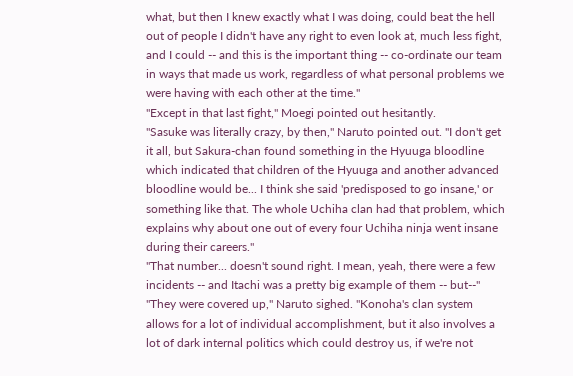what, but then I knew exactly what I was doing, could beat the hell out of people I didn't have any right to even look at, much less fight, and I could -- and this is the important thing -- co-ordinate our team in ways that made us work, regardless of what personal problems we were having with each other at the time."
"Except in that last fight," Moegi pointed out hesitantly.
"Sasuke was literally crazy, by then," Naruto pointed out. "I don't get it all, but Sakura-chan found something in the Hyuuga bloodline which indicated that children of the Hyuuga and another advanced bloodline would be... I think she said 'predisposed to go insane,' or something like that. The whole Uchiha clan had that problem, which explains why about one out of every four Uchiha ninja went insane during their careers."
"That number... doesn't sound right. I mean, yeah, there were a few incidents -- and Itachi was a pretty big example of them -- but--"
"They were covered up," Naruto sighed. "Konoha's clan system allows for a lot of individual accomplishment, but it also involves a lot of dark internal politics which could destroy us, if we're not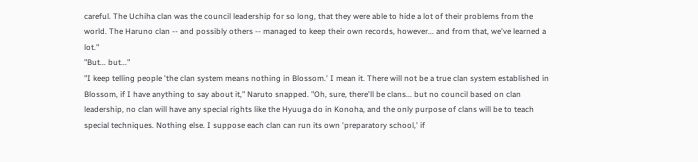careful. The Uchiha clan was the council leadership for so long, that they were able to hide a lot of their problems from the world. The Haruno clan -- and possibly others -- managed to keep their own records, however... and from that, we've learned a lot."
"But... but..."
"I keep telling people 'the clan system means nothing in Blossom.' I mean it. There will not be a true clan system established in Blossom, if I have anything to say about it," Naruto snapped. "Oh, sure, there'll be clans... but no council based on clan leadership, no clan will have any special rights like the Hyuuga do in Konoha, and the only purpose of clans will be to teach special techniques. Nothing else. I suppose each clan can run its own 'preparatory school,' if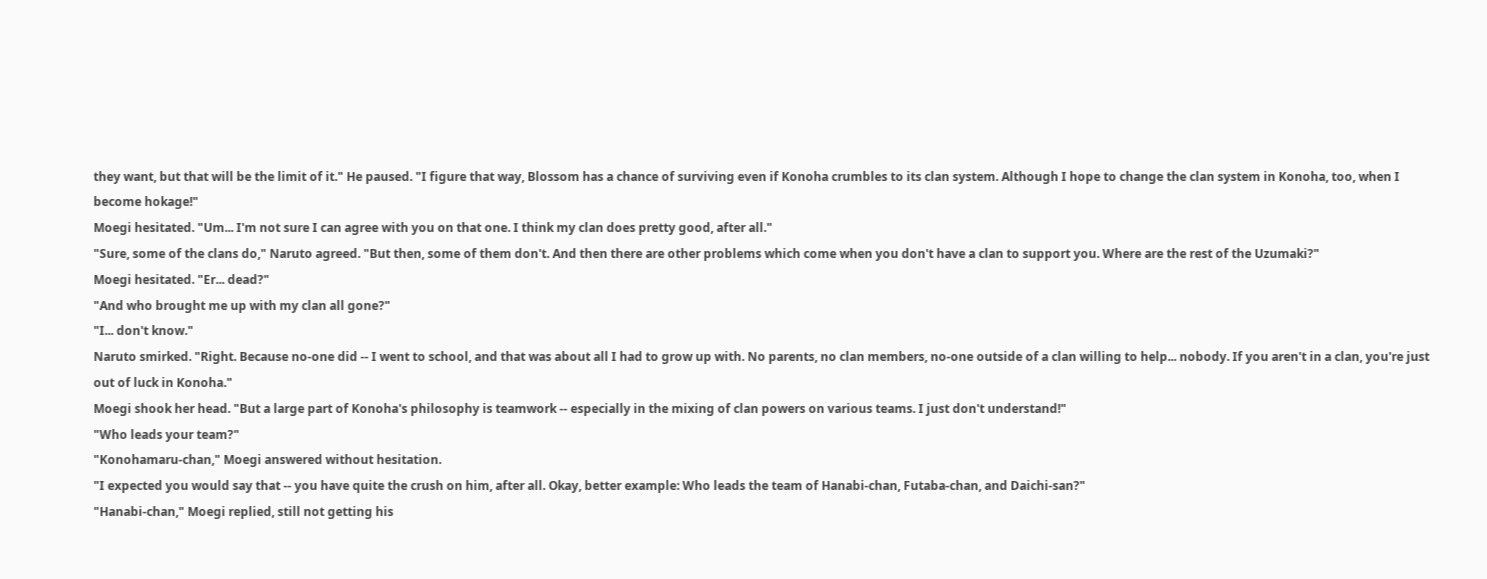they want, but that will be the limit of it." He paused. "I figure that way, Blossom has a chance of surviving even if Konoha crumbles to its clan system. Although I hope to change the clan system in Konoha, too, when I become hokage!"
Moegi hesitated. "Um... I'm not sure I can agree with you on that one. I think my clan does pretty good, after all."
"Sure, some of the clans do," Naruto agreed. "But then, some of them don't. And then there are other problems which come when you don't have a clan to support you. Where are the rest of the Uzumaki?"
Moegi hesitated. "Er... dead?"
"And who brought me up with my clan all gone?"
"I... don't know."
Naruto smirked. "Right. Because no-one did -- I went to school, and that was about all I had to grow up with. No parents, no clan members, no-one outside of a clan willing to help... nobody. If you aren't in a clan, you're just out of luck in Konoha."
Moegi shook her head. "But a large part of Konoha's philosophy is teamwork -- especially in the mixing of clan powers on various teams. I just don't understand!"
"Who leads your team?"
"Konohamaru-chan," Moegi answered without hesitation.
"I expected you would say that -- you have quite the crush on him, after all. Okay, better example: Who leads the team of Hanabi-chan, Futaba-chan, and Daichi-san?"
"Hanabi-chan," Moegi replied, still not getting his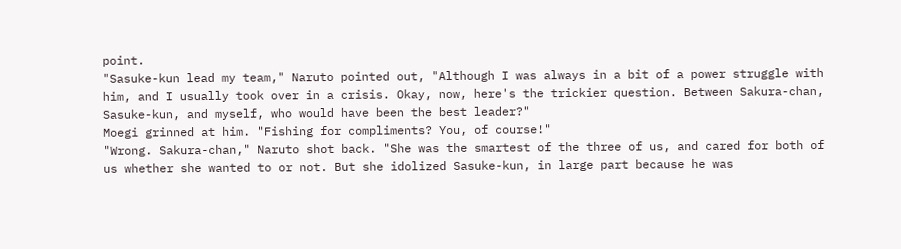point.
"Sasuke-kun lead my team," Naruto pointed out, "Although I was always in a bit of a power struggle with him, and I usually took over in a crisis. Okay, now, here's the trickier question. Between Sakura-chan, Sasuke-kun, and myself, who would have been the best leader?"
Moegi grinned at him. "Fishing for compliments? You, of course!"
"Wrong. Sakura-chan," Naruto shot back. "She was the smartest of the three of us, and cared for both of us whether she wanted to or not. But she idolized Sasuke-kun, in large part because he was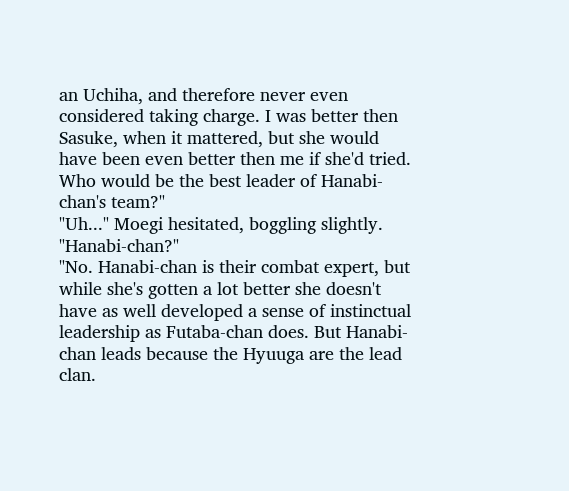an Uchiha, and therefore never even considered taking charge. I was better then Sasuke, when it mattered, but she would have been even better then me if she'd tried. Who would be the best leader of Hanabi-chan's team?"
"Uh..." Moegi hesitated, boggling slightly. "Hanabi-chan?"
"No. Hanabi-chan is their combat expert, but while she's gotten a lot better she doesn't have as well developed a sense of instinctual leadership as Futaba-chan does. But Hanabi-chan leads because the Hyuuga are the lead clan.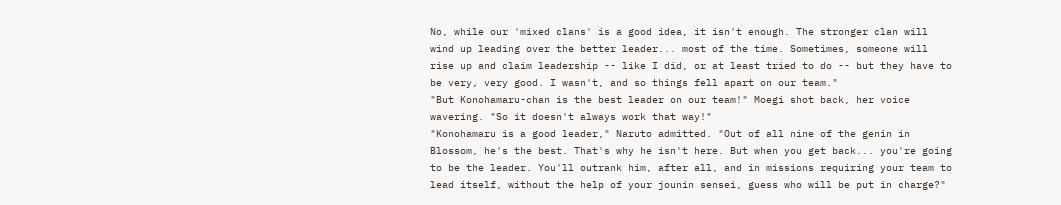No, while our 'mixed clans' is a good idea, it isn't enough. The stronger clan will wind up leading over the better leader... most of the time. Sometimes, someone will rise up and claim leadership -- like I did, or at least tried to do -- but they have to be very, very good. I wasn't, and so things fell apart on our team."
"But Konohamaru-chan is the best leader on our team!" Moegi shot back, her voice wavering. "So it doesn't always work that way!"
"Konohamaru is a good leader," Naruto admitted. "Out of all nine of the genin in Blossom, he's the best. That's why he isn't here. But when you get back... you're going to be the leader. You'll outrank him, after all, and in missions requiring your team to lead itself, without the help of your jounin sensei, guess who will be put in charge?"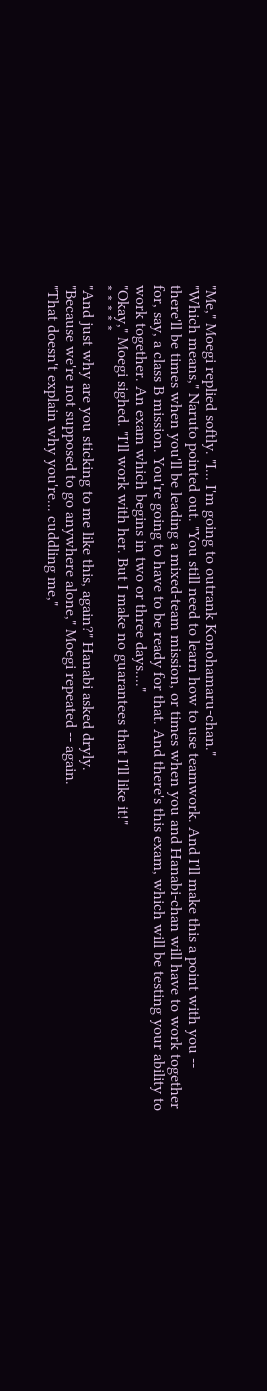"Me," Moegi replied softly. "I... I'm going to outrank Konohamaru-chan."
"Which means," Naruto pointed out. "You still need to learn how to use teamwork. And I'll make this a point with you -- there'll be times when you'll be leading a mixed-team mission, or times when you and Hanabi-chan will have to work together for, say, a class B mission. You're going to have to be ready for that. And there's this exam, which will be testing your ability to work together. An exam which begins in two or three days...."
"Okay," Moegi sighed. "I'll work with her. But I make no guarantees that I'll like it!"
* * * * *
"And just why are you sticking to me like this, again?" Hanabi asked dryly.
"Because we're not supposed to go anywhere alone," Moegi repeated -- again.
"That doesn't explain why you're... cuddling me,"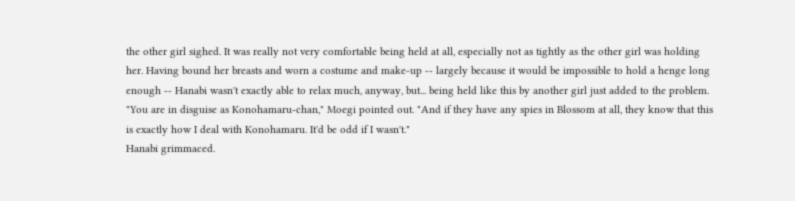the other girl sighed. It was really not very comfortable being held at all, especially not as tightly as the other girl was holding her. Having bound her breasts and worn a costume and make-up -- largely because it would be impossible to hold a henge long enough -- Hanabi wasn't exactly able to relax much, anyway, but... being held like this by another girl just added to the problem.
"You are in disguise as Konohamaru-chan," Moegi pointed out. "And if they have any spies in Blossom at all, they know that this is exactly how I deal with Konohamaru. It'd be odd if I wasn't."
Hanabi grimmaced.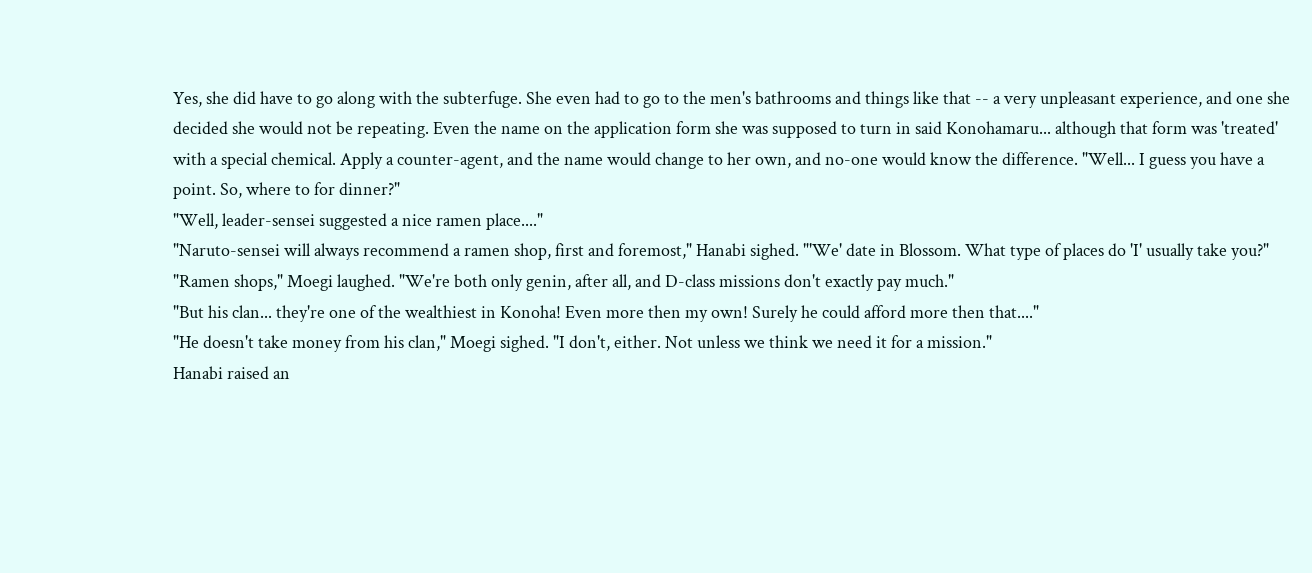Yes, she did have to go along with the subterfuge. She even had to go to the men's bathrooms and things like that -- a very unpleasant experience, and one she decided she would not be repeating. Even the name on the application form she was supposed to turn in said Konohamaru... although that form was 'treated' with a special chemical. Apply a counter-agent, and the name would change to her own, and no-one would know the difference. "Well... I guess you have a point. So, where to for dinner?"
"Well, leader-sensei suggested a nice ramen place...."
"Naruto-sensei will always recommend a ramen shop, first and foremost," Hanabi sighed. "'We' date in Blossom. What type of places do 'I' usually take you?"
"Ramen shops," Moegi laughed. "We're both only genin, after all, and D-class missions don't exactly pay much."
"But his clan... they're one of the wealthiest in Konoha! Even more then my own! Surely he could afford more then that...."
"He doesn't take money from his clan," Moegi sighed. "I don't, either. Not unless we think we need it for a mission."
Hanabi raised an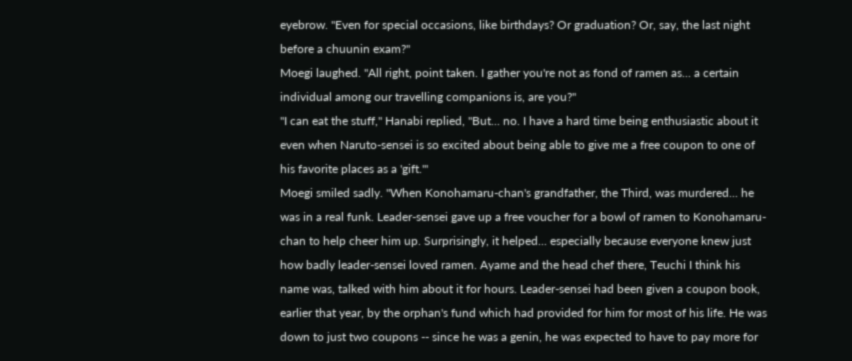eyebrow. "Even for special occasions, like birthdays? Or graduation? Or, say, the last night before a chuunin exam?"
Moegi laughed. "All right, point taken. I gather you're not as fond of ramen as... a certain individual among our travelling companions is, are you?"
"I can eat the stuff," Hanabi replied, "But... no. I have a hard time being enthusiastic about it even when Naruto-sensei is so excited about being able to give me a free coupon to one of his favorite places as a 'gift.'"
Moegi smiled sadly. "When Konohamaru-chan's grandfather, the Third, was murdered... he was in a real funk. Leader-sensei gave up a free voucher for a bowl of ramen to Konohamaru-chan to help cheer him up. Surprisingly, it helped... especially because everyone knew just how badly leader-sensei loved ramen. Ayame and the head chef there, Teuchi I think his name was, talked with him about it for hours. Leader-sensei had been given a coupon book, earlier that year, by the orphan's fund which had provided for him for most of his life. He was down to just two coupons -- since he was a genin, he was expected to have to pay more for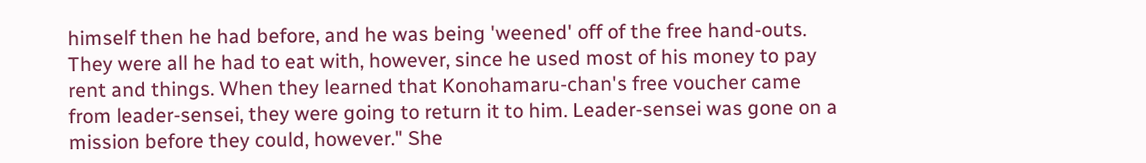himself then he had before, and he was being 'weened' off of the free hand-outs. They were all he had to eat with, however, since he used most of his money to pay rent and things. When they learned that Konohamaru-chan's free voucher came from leader-sensei, they were going to return it to him. Leader-sensei was gone on a mission before they could, however." She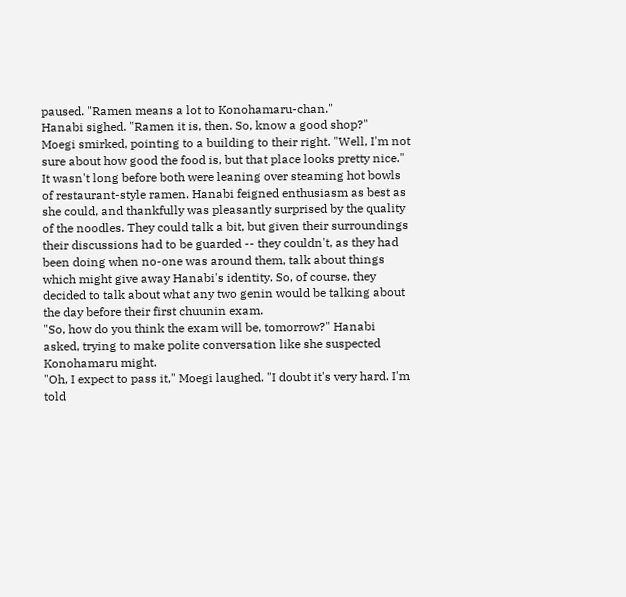paused. "Ramen means a lot to Konohamaru-chan."
Hanabi sighed. "Ramen it is, then. So, know a good shop?"
Moegi smirked, pointing to a building to their right. "Well, I'm not sure about how good the food is, but that place looks pretty nice."
It wasn't long before both were leaning over steaming hot bowls of restaurant-style ramen. Hanabi feigned enthusiasm as best as she could, and thankfully was pleasantly surprised by the quality of the noodles. They could talk a bit, but given their surroundings their discussions had to be guarded -- they couldn't, as they had been doing when no-one was around them, talk about things which might give away Hanabi's identity. So, of course, they decided to talk about what any two genin would be talking about the day before their first chuunin exam.
"So, how do you think the exam will be, tomorrow?" Hanabi asked, trying to make polite conversation like she suspected Konohamaru might.
"Oh, I expect to pass it," Moegi laughed. "I doubt it's very hard. I'm told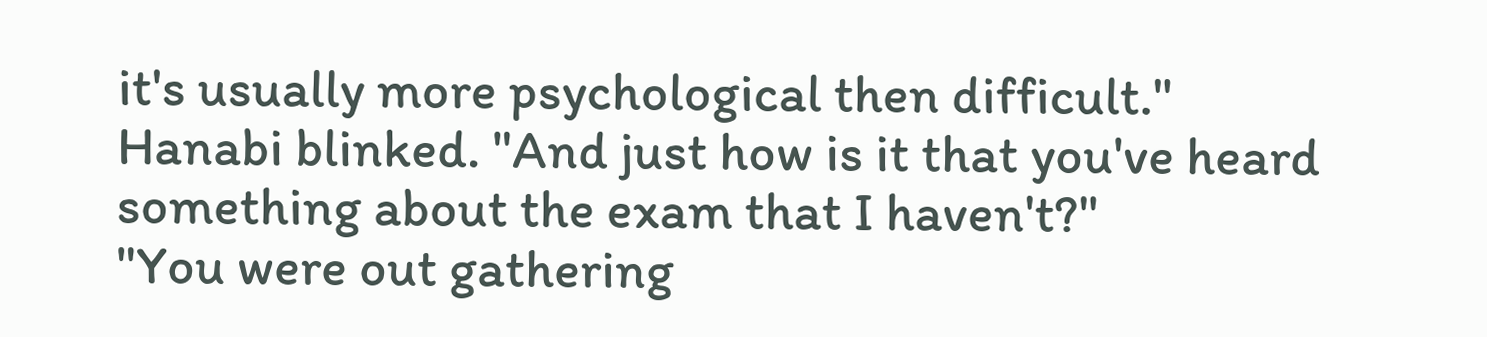it's usually more psychological then difficult."
Hanabi blinked. "And just how is it that you've heard something about the exam that I haven't?"
"You were out gathering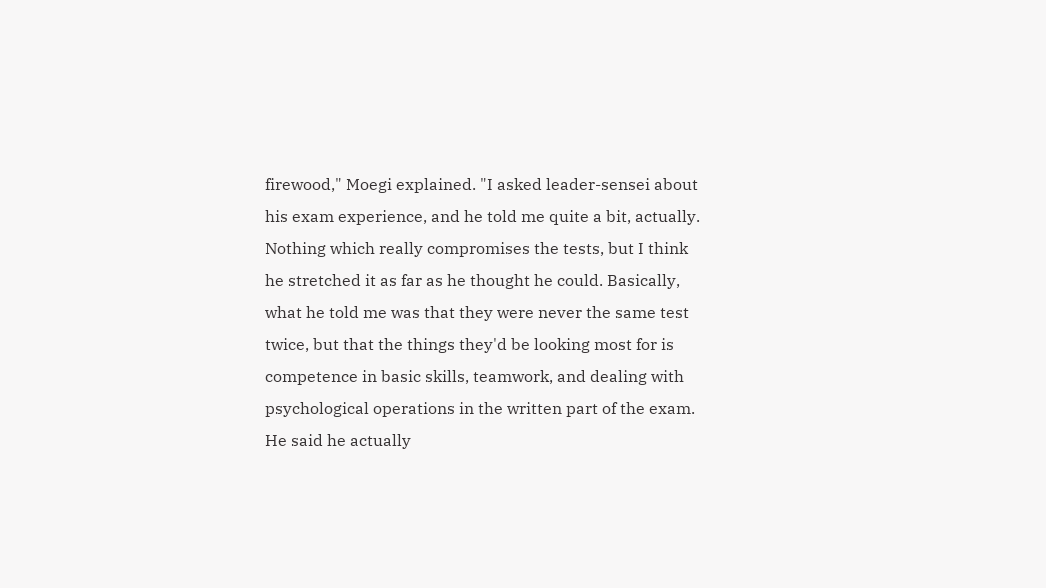firewood," Moegi explained. "I asked leader-sensei about his exam experience, and he told me quite a bit, actually. Nothing which really compromises the tests, but I think he stretched it as far as he thought he could. Basically, what he told me was that they were never the same test twice, but that the things they'd be looking most for is competence in basic skills, teamwork, and dealing with psychological operations in the written part of the exam. He said he actually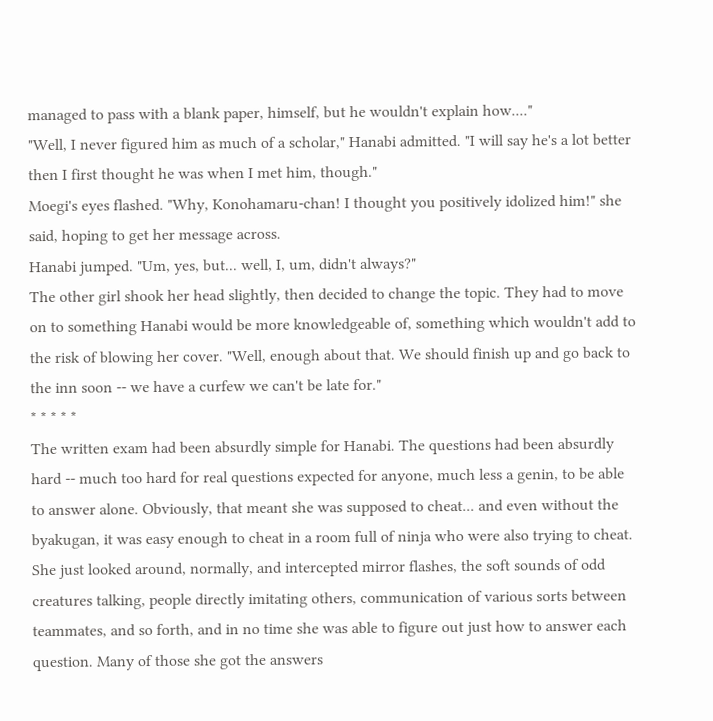managed to pass with a blank paper, himself, but he wouldn't explain how...."
"Well, I never figured him as much of a scholar," Hanabi admitted. "I will say he's a lot better then I first thought he was when I met him, though."
Moegi's eyes flashed. "Why, Konohamaru-chan! I thought you positively idolized him!" she said, hoping to get her message across.
Hanabi jumped. "Um, yes, but... well, I, um, didn't always?"
The other girl shook her head slightly, then decided to change the topic. They had to move on to something Hanabi would be more knowledgeable of, something which wouldn't add to the risk of blowing her cover. "Well, enough about that. We should finish up and go back to the inn soon -- we have a curfew we can't be late for."
* * * * *
The written exam had been absurdly simple for Hanabi. The questions had been absurdly hard -- much too hard for real questions expected for anyone, much less a genin, to be able to answer alone. Obviously, that meant she was supposed to cheat... and even without the byakugan, it was easy enough to cheat in a room full of ninja who were also trying to cheat. She just looked around, normally, and intercepted mirror flashes, the soft sounds of odd creatures talking, people directly imitating others, communication of various sorts between teammates, and so forth, and in no time she was able to figure out just how to answer each question. Many of those she got the answers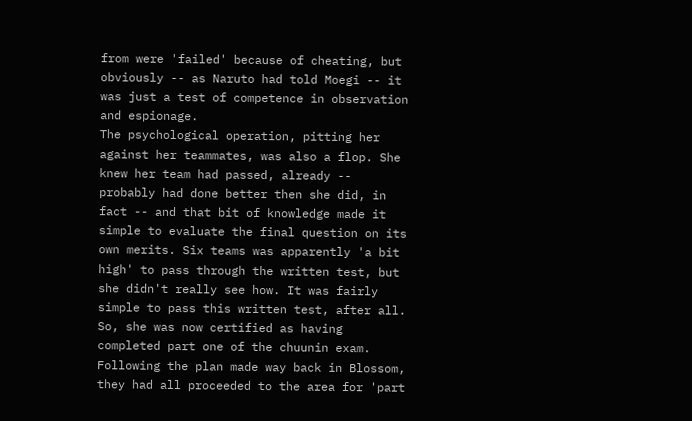from were 'failed' because of cheating, but obviously -- as Naruto had told Moegi -- it was just a test of competence in observation and espionage.
The psychological operation, pitting her against her teammates, was also a flop. She knew her team had passed, already -- probably had done better then she did, in fact -- and that bit of knowledge made it simple to evaluate the final question on its own merits. Six teams was apparently 'a bit high' to pass through the written test, but she didn't really see how. It was fairly simple to pass this written test, after all.
So, she was now certified as having completed part one of the chuunin exam. Following the plan made way back in Blossom, they had all proceeded to the area for 'part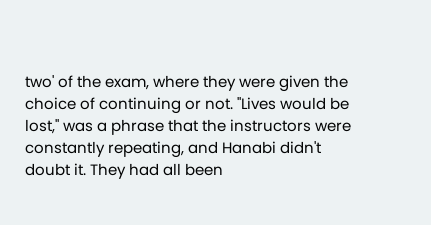two' of the exam, where they were given the choice of continuing or not. "Lives would be lost," was a phrase that the instructors were constantly repeating, and Hanabi didn't doubt it. They had all been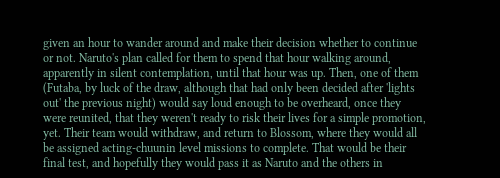given an hour to wander around and make their decision whether to continue or not. Naruto's plan called for them to spend that hour walking around, apparently in silent contemplation, until that hour was up. Then, one of them (Futaba, by luck of the draw, although that had only been decided after 'lights out' the previous night) would say loud enough to be overheard, once they were reunited, that they weren't ready to risk their lives for a simple promotion, yet. Their team would withdraw, and return to Blossom, where they would all be assigned acting-chuunin level missions to complete. That would be their final test, and hopefully they would pass it as Naruto and the others in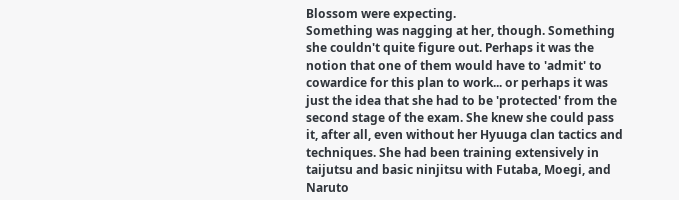Blossom were expecting.
Something was nagging at her, though. Something she couldn't quite figure out. Perhaps it was the notion that one of them would have to 'admit' to cowardice for this plan to work... or perhaps it was just the idea that she had to be 'protected' from the second stage of the exam. She knew she could pass it, after all, even without her Hyuuga clan tactics and techniques. She had been training extensively in taijutsu and basic ninjitsu with Futaba, Moegi, and Naruto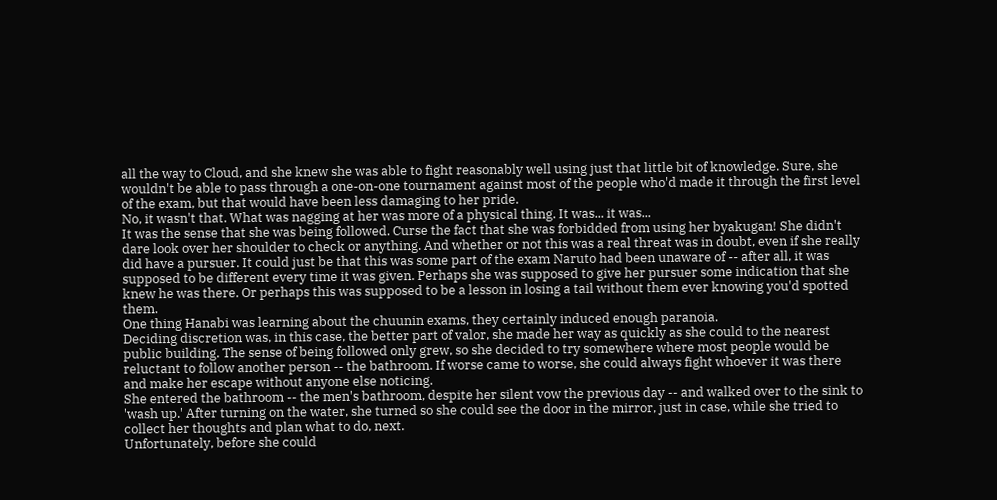all the way to Cloud, and she knew she was able to fight reasonably well using just that little bit of knowledge. Sure, she wouldn't be able to pass through a one-on-one tournament against most of the people who'd made it through the first level of the exam, but that would have been less damaging to her pride.
No, it wasn't that. What was nagging at her was more of a physical thing. It was... it was...
It was the sense that she was being followed. Curse the fact that she was forbidded from using her byakugan! She didn't dare look over her shoulder to check or anything. And whether or not this was a real threat was in doubt, even if she really did have a pursuer. It could just be that this was some part of the exam Naruto had been unaware of -- after all, it was supposed to be different every time it was given. Perhaps she was supposed to give her pursuer some indication that she knew he was there. Or perhaps this was supposed to be a lesson in losing a tail without them ever knowing you'd spotted them.
One thing Hanabi was learning about the chuunin exams, they certainly induced enough paranoia.
Deciding discretion was, in this case, the better part of valor, she made her way as quickly as she could to the nearest public building. The sense of being followed only grew, so she decided to try somewhere where most people would be reluctant to follow another person -- the bathroom. If worse came to worse, she could always fight whoever it was there and make her escape without anyone else noticing.
She entered the bathroom -- the men's bathroom, despite her silent vow the previous day -- and walked over to the sink to 'wash up.' After turning on the water, she turned so she could see the door in the mirror, just in case, while she tried to collect her thoughts and plan what to do, next.
Unfortunately, before she could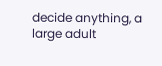decide anything, a large adult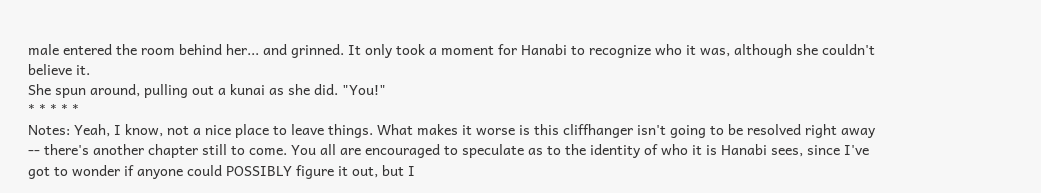male entered the room behind her... and grinned. It only took a moment for Hanabi to recognize who it was, although she couldn't believe it.
She spun around, pulling out a kunai as she did. "You!"
* * * * *
Notes: Yeah, I know, not a nice place to leave things. What makes it worse is this cliffhanger isn't going to be resolved right away -- there's another chapter still to come. You all are encouraged to speculate as to the identity of who it is Hanabi sees, since I've got to wonder if anyone could POSSIBLY figure it out, but I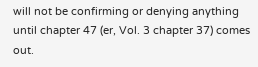will not be confirming or denying anything until chapter 47 (er, Vol. 3 chapter 37) comes out.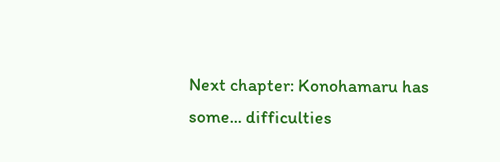Next chapter: Konohamaru has some... difficulties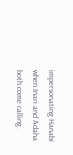impersonating Hanabi when Inari and Adaha both come calling.